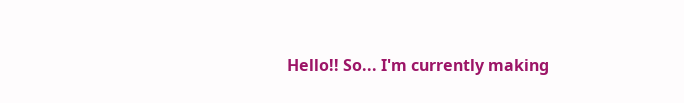Hello!! So... I'm currently making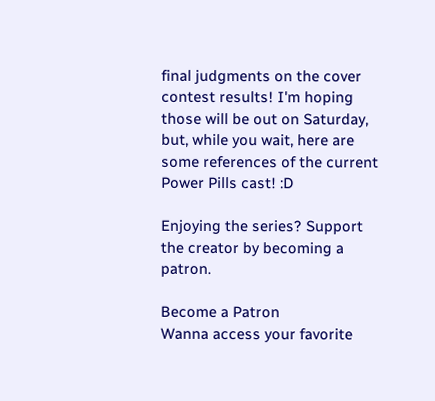final judgments on the cover contest results! I'm hoping those will be out on Saturday, but, while you wait, here are some references of the current Power Pills cast! :D

Enjoying the series? Support the creator by becoming a patron.

Become a Patron
Wanna access your favorite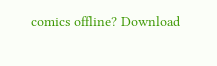comics offline? Download